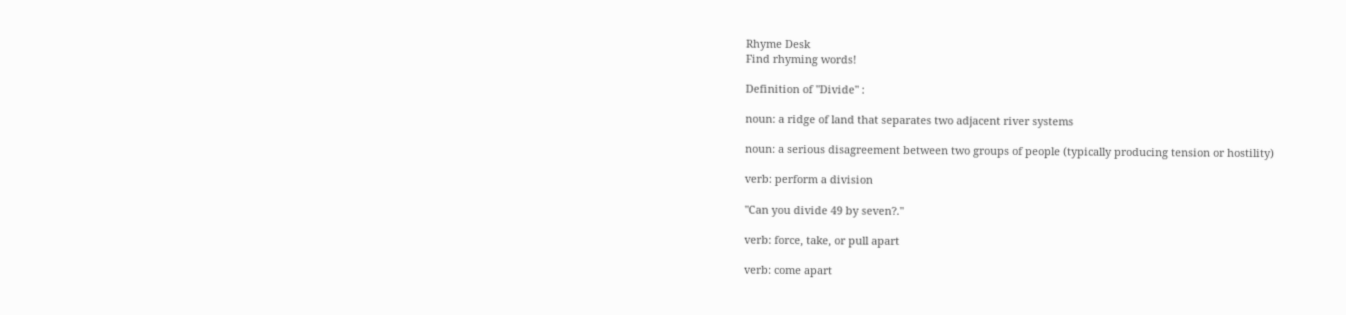Rhyme Desk
Find rhyming words!

Definition of "Divide" :

noun: a ridge of land that separates two adjacent river systems

noun: a serious disagreement between two groups of people (typically producing tension or hostility)

verb: perform a division

"Can you divide 49 by seven?."

verb: force, take, or pull apart

verb: come apart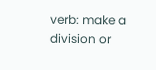verb: make a division or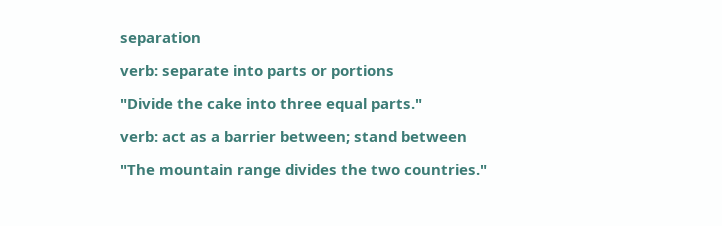separation

verb: separate into parts or portions

"Divide the cake into three equal parts."

verb: act as a barrier between; stand between

"The mountain range divides the two countries."